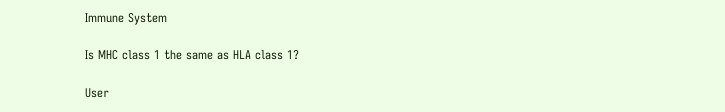Immune System

Is MHC class 1 the same as HLA class 1?

User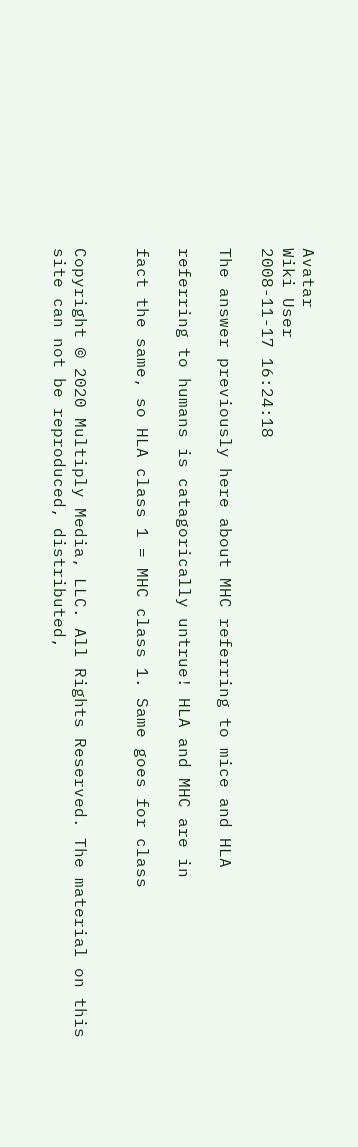Avatar
Wiki User
2008-11-17 16:24:18

The answer previously here about MHC referring to mice and HLA

referring to humans is catagorically untrue! HLA and MHC are in

fact the same, so HLA class 1 = MHC class 1. Same goes for class


Copyright © 2020 Multiply Media, LLC. All Rights Reserved. The material on this site can not be reproduced, distributed,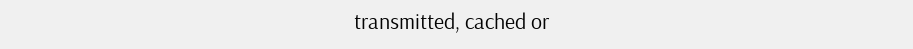transmitted, cached or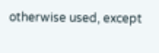otherwise used, except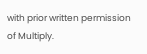with prior written permission of Multiply.